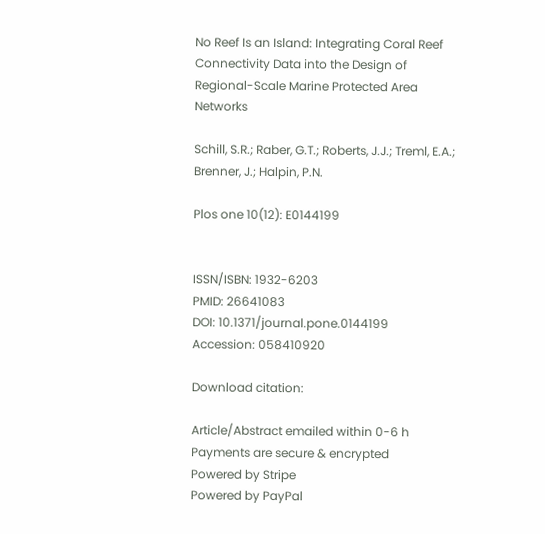No Reef Is an Island: Integrating Coral Reef Connectivity Data into the Design of Regional-Scale Marine Protected Area Networks

Schill, S.R.; Raber, G.T.; Roberts, J.J.; Treml, E.A.; Brenner, J.; Halpin, P.N.

Plos one 10(12): E0144199


ISSN/ISBN: 1932-6203
PMID: 26641083
DOI: 10.1371/journal.pone.0144199
Accession: 058410920

Download citation:

Article/Abstract emailed within 0-6 h
Payments are secure & encrypted
Powered by Stripe
Powered by PayPal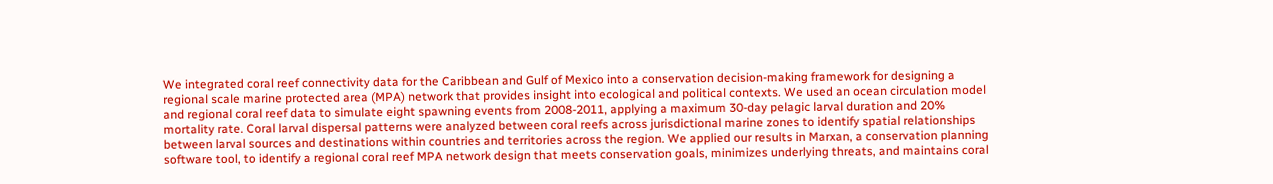We integrated coral reef connectivity data for the Caribbean and Gulf of Mexico into a conservation decision-making framework for designing a regional scale marine protected area (MPA) network that provides insight into ecological and political contexts. We used an ocean circulation model and regional coral reef data to simulate eight spawning events from 2008-2011, applying a maximum 30-day pelagic larval duration and 20% mortality rate. Coral larval dispersal patterns were analyzed between coral reefs across jurisdictional marine zones to identify spatial relationships between larval sources and destinations within countries and territories across the region. We applied our results in Marxan, a conservation planning software tool, to identify a regional coral reef MPA network design that meets conservation goals, minimizes underlying threats, and maintains coral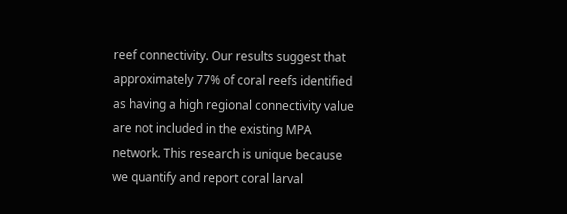reef connectivity. Our results suggest that approximately 77% of coral reefs identified as having a high regional connectivity value are not included in the existing MPA network. This research is unique because we quantify and report coral larval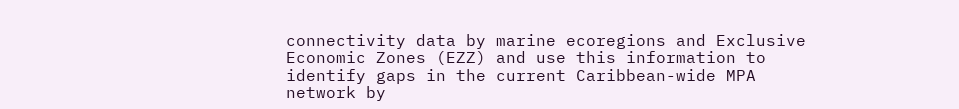connectivity data by marine ecoregions and Exclusive Economic Zones (EZZ) and use this information to identify gaps in the current Caribbean-wide MPA network by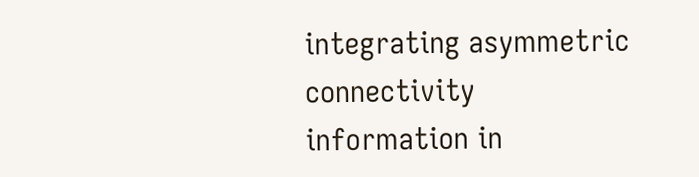integrating asymmetric connectivity information in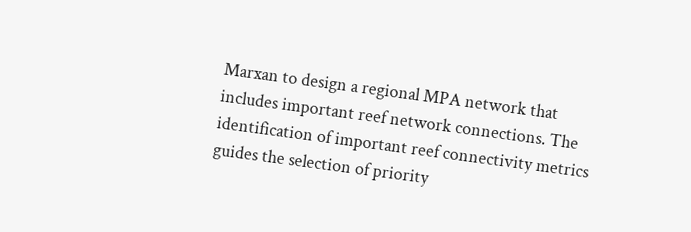Marxan to design a regional MPA network that includes important reef network connections. The identification of important reef connectivity metrics guides the selection of priority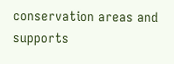conservation areas and supports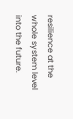resilience at the whole system level into the future.